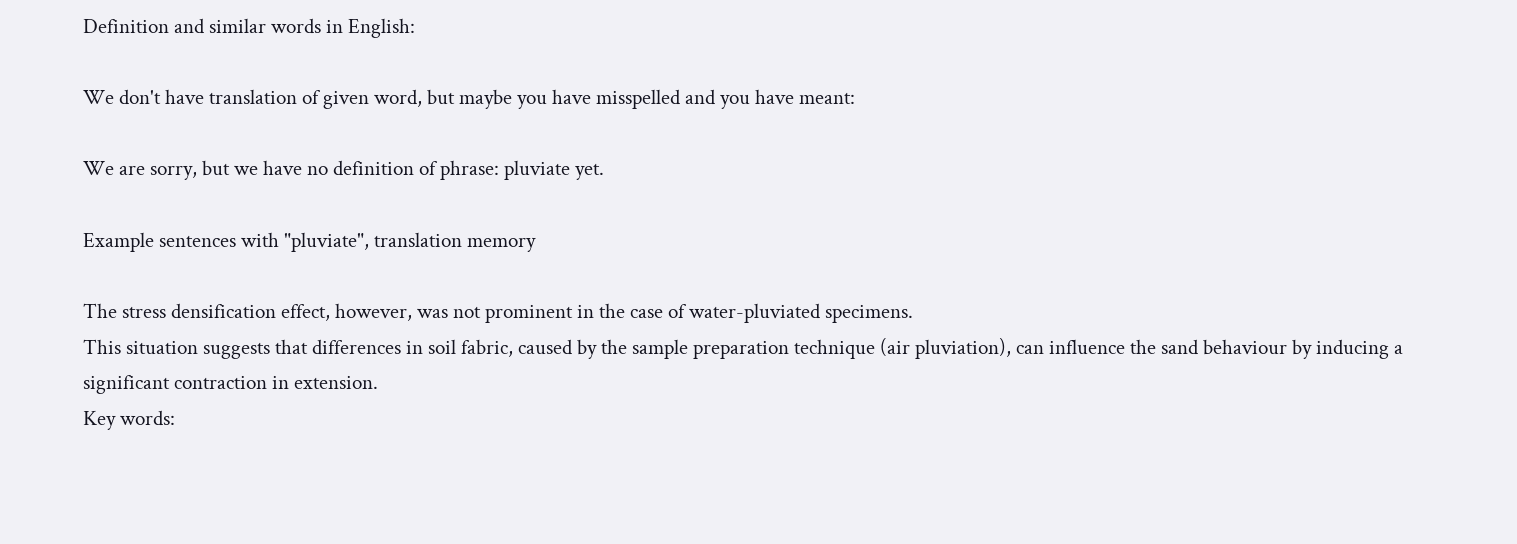Definition and similar words in English:

We don't have translation of given word, but maybe you have misspelled and you have meant:

We are sorry, but we have no definition of phrase: pluviate yet.

Example sentences with "pluviate", translation memory

The stress densification effect, however, was not prominent in the case of water-pluviated specimens.
This situation suggests that differences in soil fabric, caused by the sample preparation technique (air pluviation), can influence the sand behaviour by inducing a significant contraction in extension.
Key words: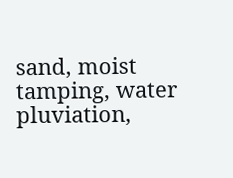sand, moist tamping, water pluviation,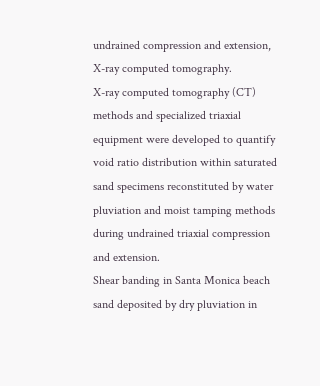undrained compression and extension, X-ray computed tomography.
X-ray computed tomography (CT) methods and specialized triaxial equipment were developed to quantify void ratio distribution within saturated sand specimens reconstituted by water pluviation and moist tamping methods during undrained triaxial compression and extension.
Shear banding in Santa Monica beach sand deposited by dry pluviation in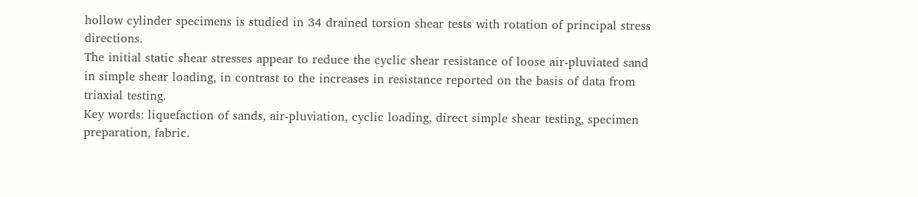hollow cylinder specimens is studied in 34 drained torsion shear tests with rotation of principal stress directions.
The initial static shear stresses appear to reduce the cyclic shear resistance of loose air-pluviated sand in simple shear loading, in contrast to the increases in resistance reported on the basis of data from triaxial testing.
Key words: liquefaction of sands, air-pluviation, cyclic loading, direct simple shear testing, specimen preparation, fabric.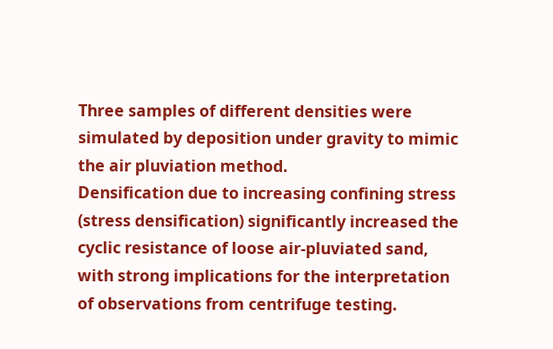Three samples of different densities were simulated by deposition under gravity to mimic the air pluviation method.
Densification due to increasing confining stress (stress densification) significantly increased the cyclic resistance of loose air-pluviated sand, with strong implications for the interpretation of observations from centrifuge testing.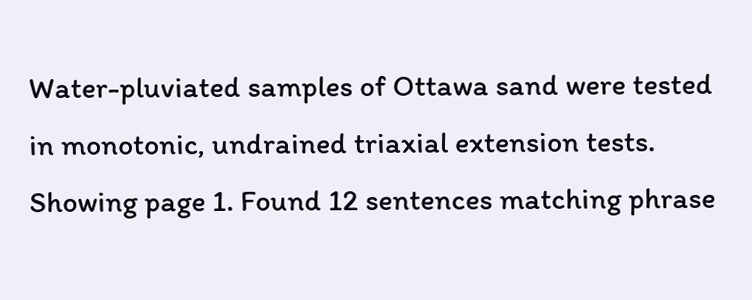Water-pluviated samples of Ottawa sand were tested in monotonic, undrained triaxial extension tests.
Showing page 1. Found 12 sentences matching phrase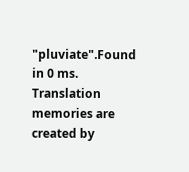"pluviate".Found in 0 ms. Translation memories are created by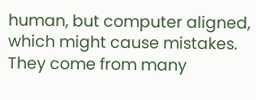human, but computer aligned, which might cause mistakes. They come from many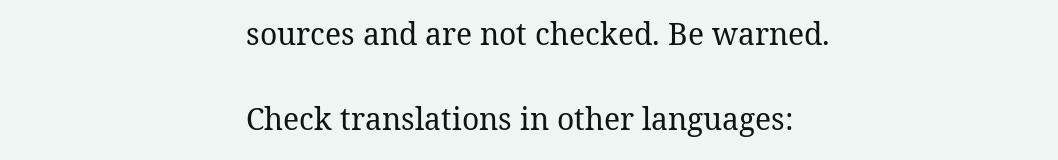sources and are not checked. Be warned.

Check translations in other languages: